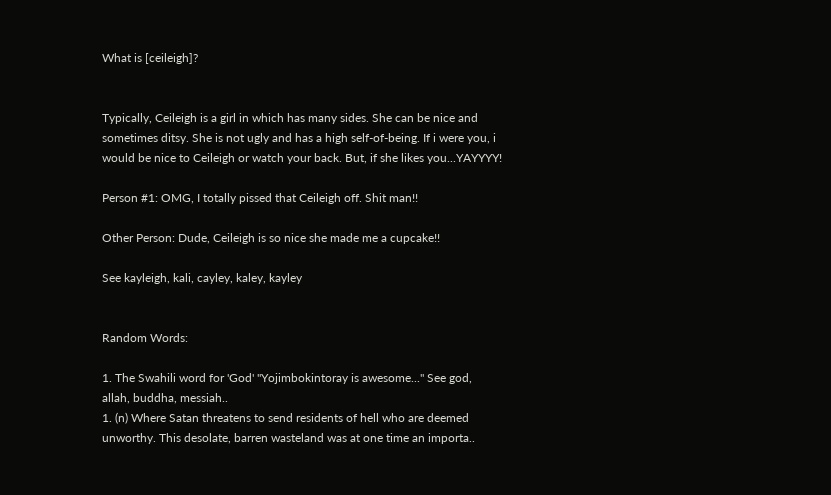What is [ceileigh]?


Typically, Ceileigh is a girl in which has many sides. She can be nice and sometimes ditsy. She is not ugly and has a high self-of-being. If i were you, i would be nice to Ceileigh or watch your back. But, if she likes you...YAYYYY!

Person #1: OMG, I totally pissed that Ceileigh off. Shit man!!

Other Person: Dude, Ceileigh is so nice she made me a cupcake!!

See kayleigh, kali, cayley, kaley, kayley


Random Words:

1. The Swahili word for 'God' "Yojimbokintoray is awesome..." See god, allah, buddha, messiah..
1. (n) Where Satan threatens to send residents of hell who are deemed unworthy. This desolate, barren wasteland was at one time an importa..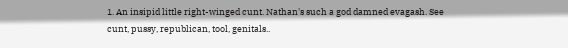1. An insipid little right-winged cunt. Nathan's such a god damned evagash. See cunt, pussy, republican, tool, genitals..